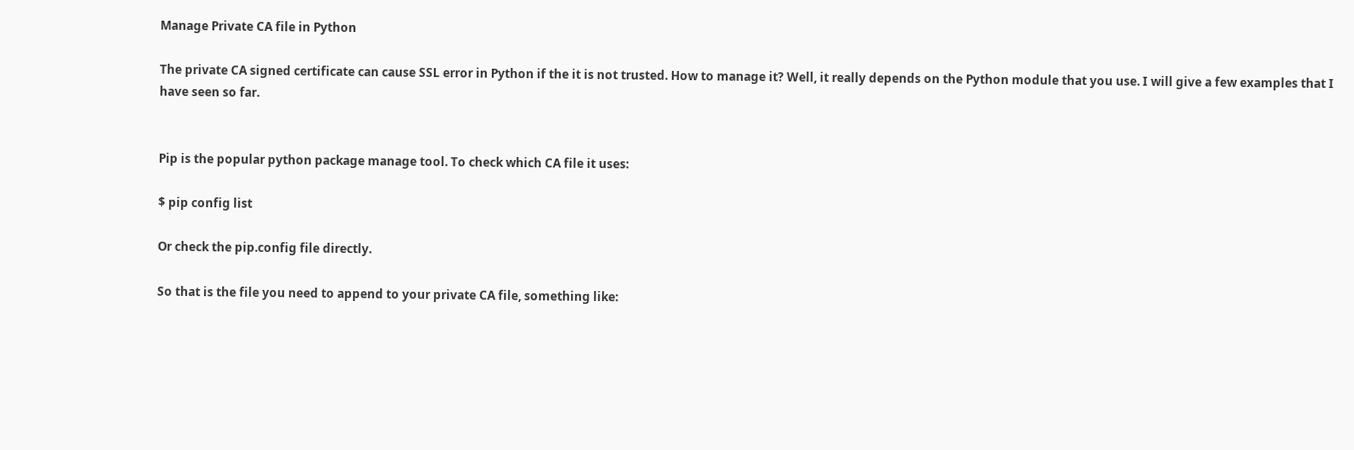Manage Private CA file in Python

The private CA signed certificate can cause SSL error in Python if the it is not trusted. How to manage it? Well, it really depends on the Python module that you use. I will give a few examples that I have seen so far.


Pip is the popular python package manage tool. To check which CA file it uses:

$ pip config list

Or check the pip.config file directly.

So that is the file you need to append to your private CA file, something like: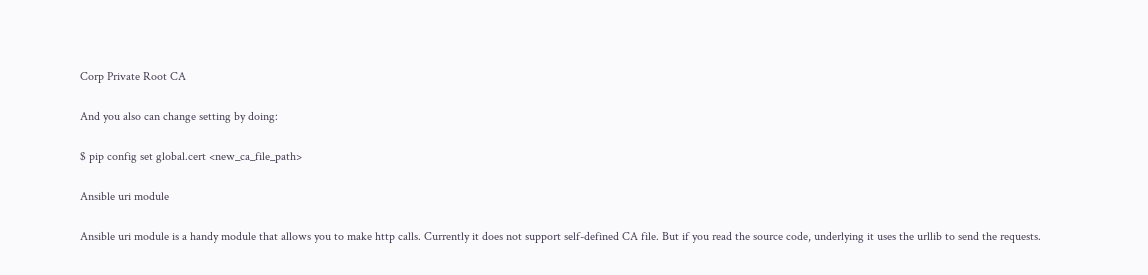Corp Private Root CA

And you also can change setting by doing:

$ pip config set global.cert <new_ca_file_path>

Ansible uri module

Ansible uri module is a handy module that allows you to make http calls. Currently it does not support self-defined CA file. But if you read the source code, underlying it uses the urllib to send the requests.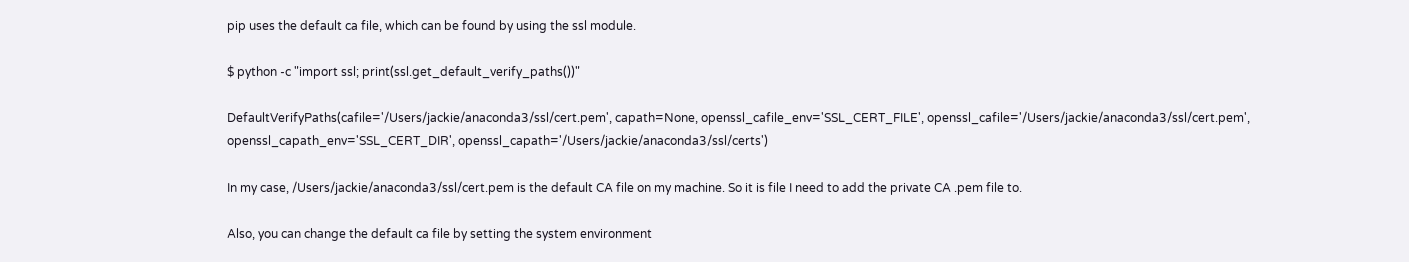pip uses the default ca file, which can be found by using the ssl module.

$ python -c "import ssl; print(ssl.get_default_verify_paths())"

DefaultVerifyPaths(cafile='/Users/jackie/anaconda3/ssl/cert.pem', capath=None, openssl_cafile_env='SSL_CERT_FILE', openssl_cafile='/Users/jackie/anaconda3/ssl/cert.pem', openssl_capath_env='SSL_CERT_DIR', openssl_capath='/Users/jackie/anaconda3/ssl/certs')

In my case, /Users/jackie/anaconda3/ssl/cert.pem is the default CA file on my machine. So it is file I need to add the private CA .pem file to.

Also, you can change the default ca file by setting the system environment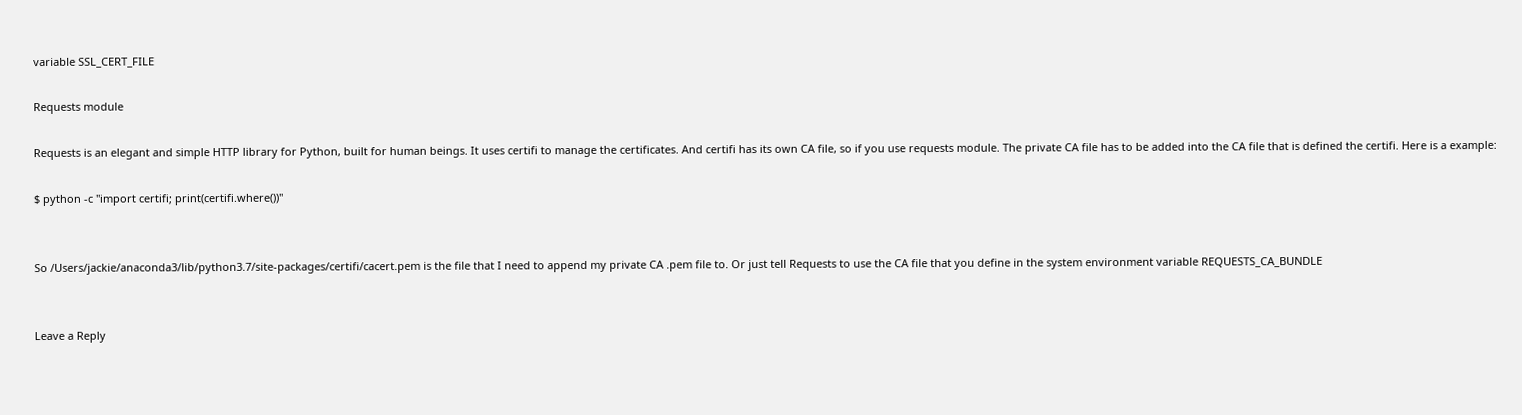variable SSL_CERT_FILE

Requests module

Requests is an elegant and simple HTTP library for Python, built for human beings. It uses certifi to manage the certificates. And certifi has its own CA file, so if you use requests module. The private CA file has to be added into the CA file that is defined the certifi. Here is a example:

$ python -c "import certifi; print(certifi.where())"


So /Users/jackie/anaconda3/lib/python3.7/site-packages/certifi/cacert.pem is the file that I need to append my private CA .pem file to. Or just tell Requests to use the CA file that you define in the system environment variable REQUESTS_CA_BUNDLE


Leave a Reply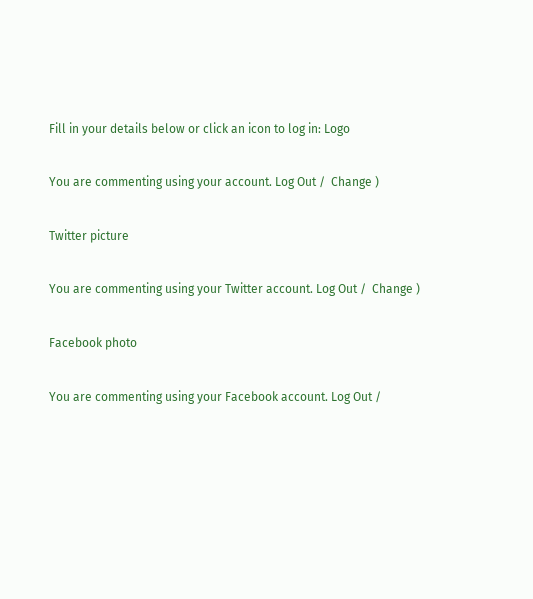Fill in your details below or click an icon to log in: Logo

You are commenting using your account. Log Out /  Change )

Twitter picture

You are commenting using your Twitter account. Log Out /  Change )

Facebook photo

You are commenting using your Facebook account. Log Out /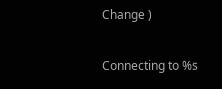Change )

Connecting to %s